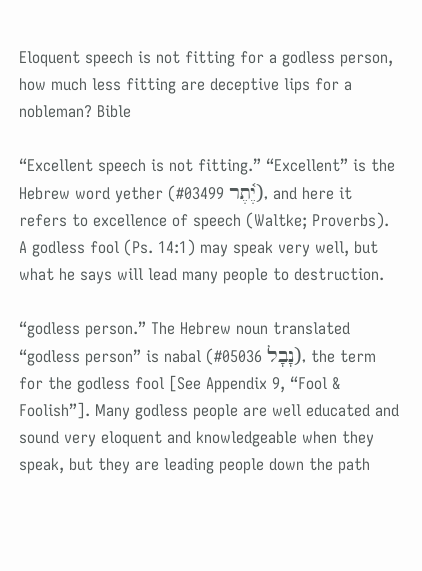Eloquent speech is not fitting for a godless person,
how much less fitting are deceptive lips for a nobleman? Bible

“Excellent speech is not fitting.” “Excellent” is the Hebrew word yether (#03499 יֶ֫תֶר), and here it refers to excellence of speech (Waltke; Proverbs). A godless fool (Ps. 14:1) may speak very well, but what he says will lead many people to destruction.

“godless person.” The Hebrew noun translated “godless person” is nabal (#05036 נָבָל), the term for the godless fool [See Appendix 9, “Fool & Foolish”]. Many godless people are well educated and sound very eloquent and knowledgeable when they speak, but they are leading people down the path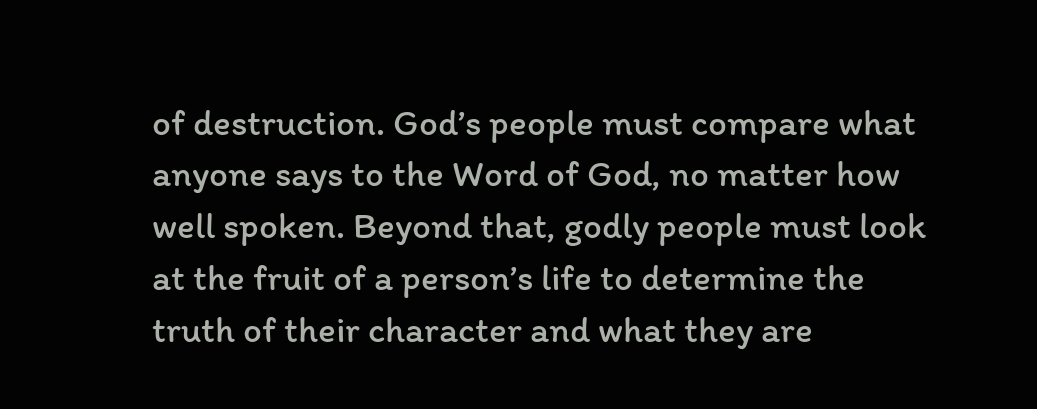of destruction. God’s people must compare what anyone says to the Word of God, no matter how well spoken. Beyond that, godly people must look at the fruit of a person’s life to determine the truth of their character and what they are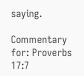saying.

Commentary for: Proverbs 17:7